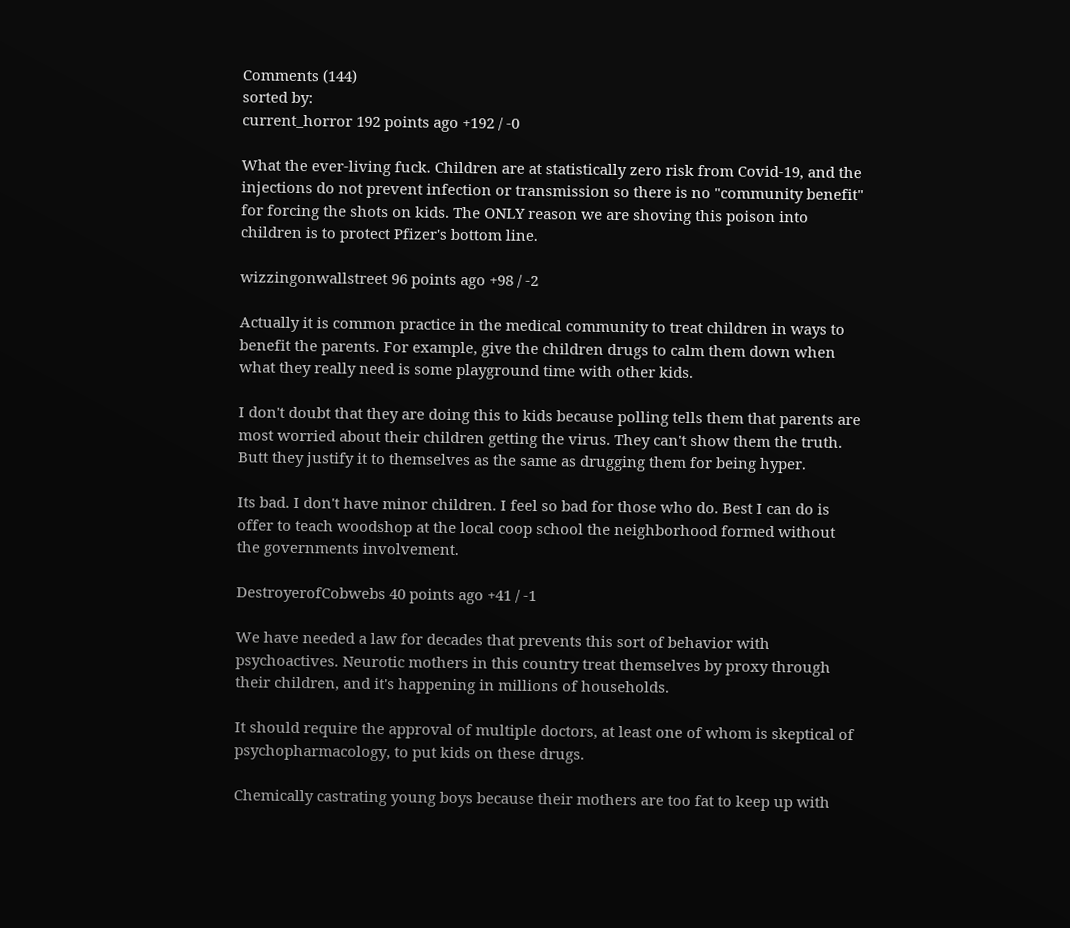Comments (144)
sorted by:
current_horror 192 points ago +192 / -0

What the ever-living fuck. Children are at statistically zero risk from Covid-19, and the injections do not prevent infection or transmission so there is no "community benefit" for forcing the shots on kids. The ONLY reason we are shoving this poison into children is to protect Pfizer's bottom line.

wizzingonwallstreet 96 points ago +98 / -2

Actually it is common practice in the medical community to treat children in ways to benefit the parents. For example, give the children drugs to calm them down when what they really need is some playground time with other kids.

I don't doubt that they are doing this to kids because polling tells them that parents are most worried about their children getting the virus. They can't show them the truth. Butt they justify it to themselves as the same as drugging them for being hyper.

Its bad. I don't have minor children. I feel so bad for those who do. Best I can do is offer to teach woodshop at the local coop school the neighborhood formed without the governments involvement.

DestroyerofCobwebs 40 points ago +41 / -1

We have needed a law for decades that prevents this sort of behavior with psychoactives. Neurotic mothers in this country treat themselves by proxy through their children, and it's happening in millions of households.

It should require the approval of multiple doctors, at least one of whom is skeptical of psychopharmacology, to put kids on these drugs.

Chemically castrating young boys because their mothers are too fat to keep up with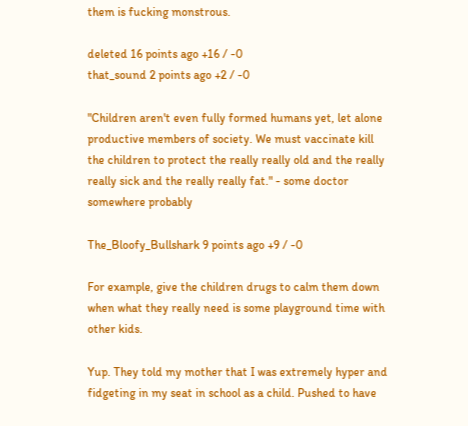them is fucking monstrous.

deleted 16 points ago +16 / -0
that_sound 2 points ago +2 / -0

"Children aren't even fully formed humans yet, let alone productive members of society. We must vaccinate kill the children to protect the really really old and the really really sick and the really really fat." - some doctor somewhere probably

The_Bloofy_Bullshark 9 points ago +9 / -0

For example, give the children drugs to calm them down when what they really need is some playground time with other kids.

Yup. They told my mother that I was extremely hyper and fidgeting in my seat in school as a child. Pushed to have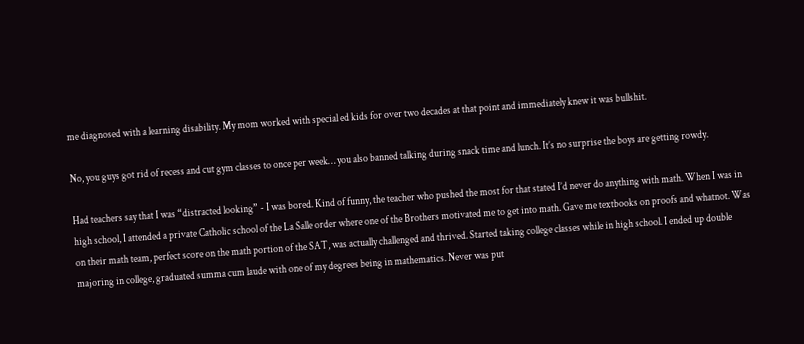me diagnosed with a learning disability. My mom worked with special ed kids for over two decades at that point and immediately knew it was bullshit.

No, you guys got rid of recess and cut gym classes to once per week… you also banned talking during snack time and lunch. It’s no surprise the boys are getting rowdy.

Had teachers say that I was “distracted looking” - I was bored. Kind of funny, the teacher who pushed the most for that stated I’d never do anything with math. When I was in high school, I attended a private Catholic school of the La Salle order where one of the Brothers motivated me to get into math. Gave me textbooks on proofs and whatnot. Was on their math team, perfect score on the math portion of the SAT, was actually challenged and thrived. Started taking college classes while in high school. I ended up double majoring in college, graduated summa cum laude with one of my degrees being in mathematics. Never was put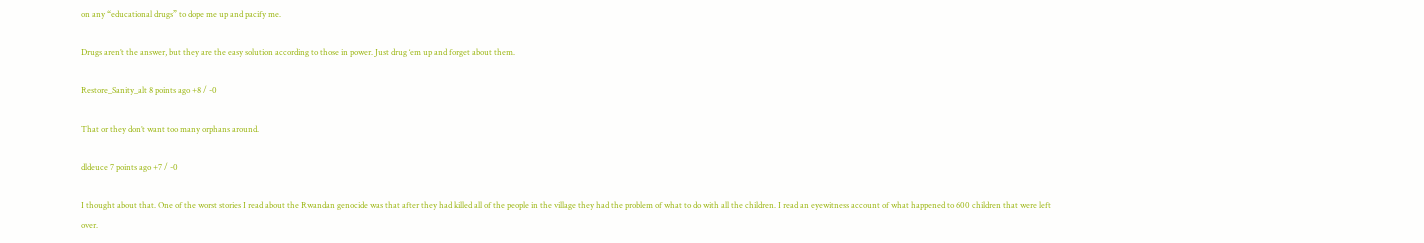on any “educational drugs” to dope me up and pacify me.

Drugs aren’t the answer, but they are the easy solution according to those in power. Just drug ‘em up and forget about them.

Restore_Sanity_alt 8 points ago +8 / -0

That or they don’t want too many orphans around.

dldeuce 7 points ago +7 / -0

I thought about that. One of the worst stories I read about the Rwandan genocide was that after they had killed all of the people in the village they had the problem of what to do with all the children. I read an eyewitness account of what happened to 600 children that were left over.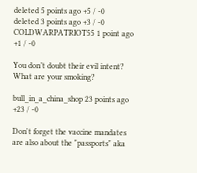deleted 5 points ago +5 / -0
deleted 3 points ago +3 / -0
COLDWARPATRIOT55 1 point ago +1 / -0

You don’t doubt their evil intent? What are your smoking?

bull_in_a_china_shop 23 points ago +23 / -0

Don't forget the vaccine mandates are also about the "passports" aka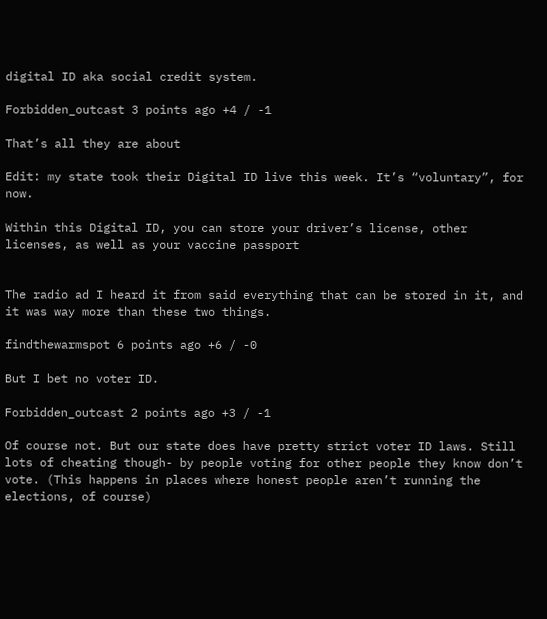digital ID aka social credit system.

Forbidden_outcast 3 points ago +4 / -1

That’s all they are about

Edit: my state took their Digital ID live this week. It’s “voluntary”, for now.

Within this Digital ID, you can store your driver’s license, other licenses, as well as your vaccine passport


The radio ad I heard it from said everything that can be stored in it, and it was way more than these two things.

findthewarmspot 6 points ago +6 / -0

But I bet no voter ID.

Forbidden_outcast 2 points ago +3 / -1

Of course not. But our state does have pretty strict voter ID laws. Still lots of cheating though- by people voting for other people they know don’t vote. (This happens in places where honest people aren’t running the elections, of course)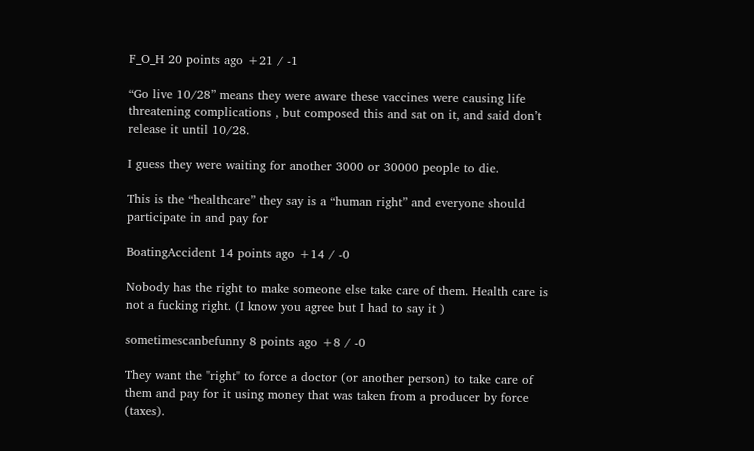F_O_H 20 points ago +21 / -1

“Go live 10/28” means they were aware these vaccines were causing life threatening complications , but composed this and sat on it, and said don’t release it until 10/28.

I guess they were waiting for another 3000 or 30000 people to die.

This is the “healthcare” they say is a “human right” and everyone should participate in and pay for

BoatingAccident 14 points ago +14 / -0

Nobody has the right to make someone else take care of them. Health care is not a fucking right. (I know you agree but I had to say it )

sometimescanbefunny 8 points ago +8 / -0

They want the "right" to force a doctor (or another person) to take care of them and pay for it using money that was taken from a producer by force (taxes).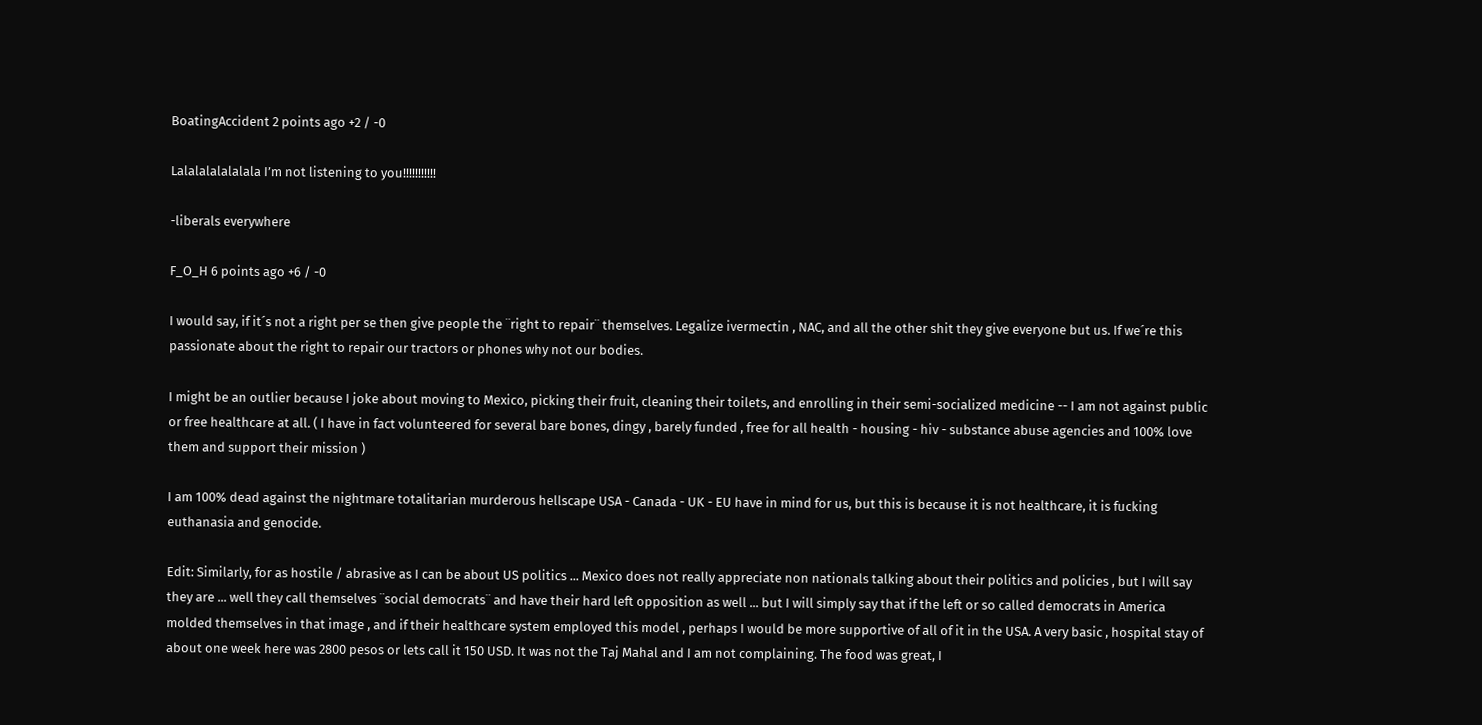BoatingAccident 2 points ago +2 / -0

Lalalalalalalala I’m not listening to you!!!!!!!!!!!

-liberals everywhere

F_O_H 6 points ago +6 / -0

I would say, if it´s not a right per se then give people the ¨right to repair¨ themselves. Legalize ivermectin , NAC, and all the other shit they give everyone but us. If we´re this passionate about the right to repair our tractors or phones why not our bodies.

I might be an outlier because I joke about moving to Mexico, picking their fruit, cleaning their toilets, and enrolling in their semi-socialized medicine -- I am not against public or free healthcare at all. ( I have in fact volunteered for several bare bones, dingy , barely funded , free for all health - housing - hiv - substance abuse agencies and 100% love them and support their mission )

I am 100% dead against the nightmare totalitarian murderous hellscape USA - Canada - UK - EU have in mind for us, but this is because it is not healthcare, it is fucking euthanasia and genocide.

Edit: Similarly, for as hostile / abrasive as I can be about US politics ... Mexico does not really appreciate non nationals talking about their politics and policies , but I will say they are ... well they call themselves ¨social democrats¨ and have their hard left opposition as well ... but I will simply say that if the left or so called democrats in America molded themselves in that image , and if their healthcare system employed this model , perhaps I would be more supportive of all of it in the USA. A very basic , hospital stay of about one week here was 2800 pesos or lets call it 150 USD. It was not the Taj Mahal and I am not complaining. The food was great, I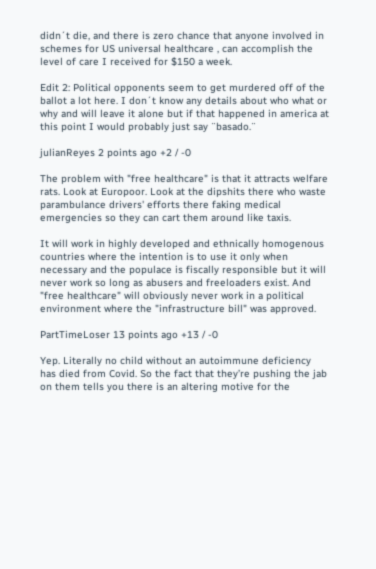didn´t die, and there is zero chance that anyone involved in schemes for US universal healthcare , can accomplish the level of care I received for $150 a week.

Edit 2: Political opponents seem to get murdered off of the ballot a lot here. I don´t know any details about who what or why and will leave it alone but if that happened in america at this point I would probably just say ¨basado.¨

julianReyes 2 points ago +2 / -0

The problem with "free healthcare" is that it attracts welfare rats. Look at Europoor. Look at the dipshits there who waste parambulance drivers' efforts there faking medical emergencies so they can cart them around like taxis.

It will work in highly developed and ethnically homogenous countries where the intention is to use it only when necessary and the populace is fiscally responsible but it will never work so long as abusers and freeloaders exist. And "free healthcare" will obviously never work in a political environment where the "infrastructure bill" was approved.

PartTimeLoser 13 points ago +13 / -0

Yep. Literally no child without an autoimmune deficiency has died from Covid. So the fact that they’re pushing the jab on them tells you there is an altering motive for the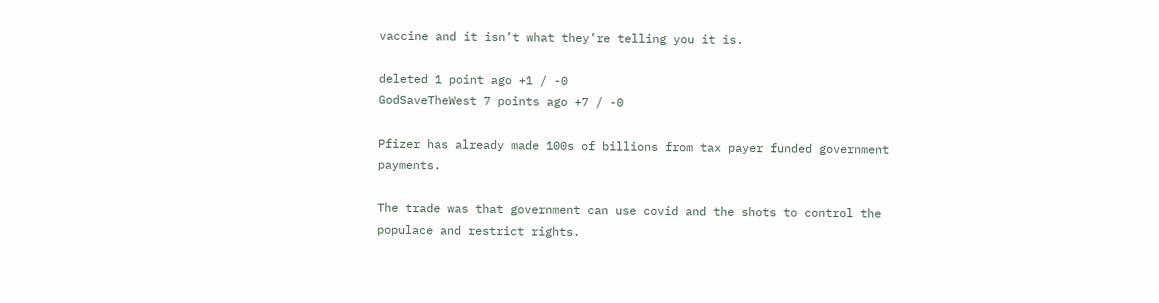vaccine and it isn’t what they’re telling you it is.

deleted 1 point ago +1 / -0
GodSaveTheWest 7 points ago +7 / -0

Pfizer has already made 100s of billions from tax payer funded government payments.

The trade was that government can use covid and the shots to control the populace and restrict rights.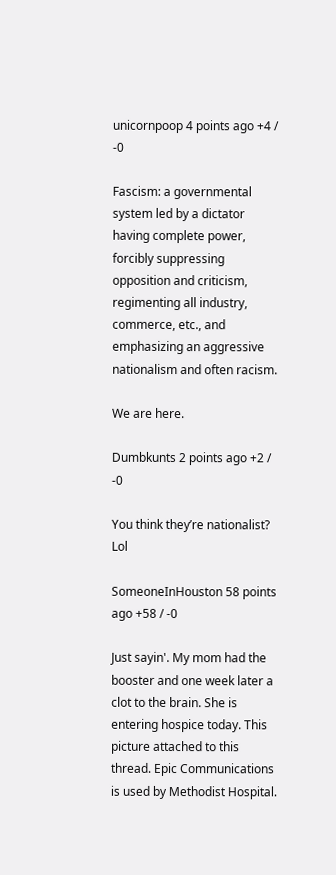unicornpoop 4 points ago +4 / -0

Fascism: a governmental system led by a dictator having complete power, forcibly suppressing opposition and criticism, regimenting all industry, commerce, etc., and emphasizing an aggressive nationalism and often racism.

We are here.

Dumbkunts 2 points ago +2 / -0

You think they’re nationalist? Lol

SomeoneInHouston 58 points ago +58 / -0

Just sayin'. My mom had the booster and one week later a clot to the brain. She is entering hospice today. This picture attached to this thread. Epic Communications is used by Methodist Hospital.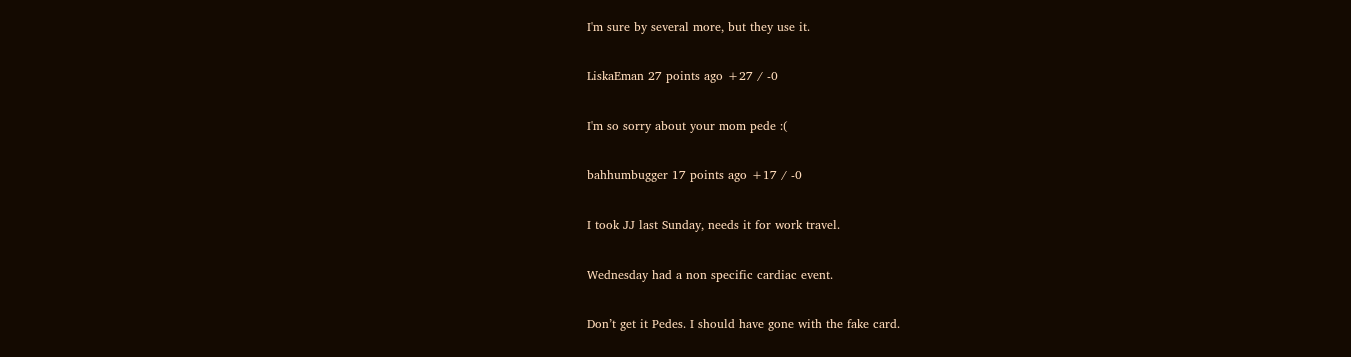I'm sure by several more, but they use it.

LiskaEman 27 points ago +27 / -0

I'm so sorry about your mom pede :(

bahhumbugger 17 points ago +17 / -0

I took JJ last Sunday, needs it for work travel.

Wednesday had a non specific cardiac event.

Don’t get it Pedes. I should have gone with the fake card.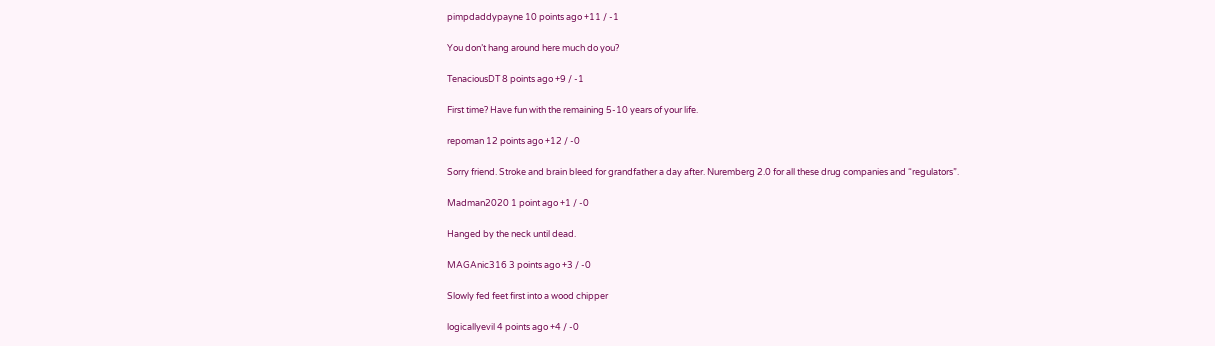pimpdaddypayne 10 points ago +11 / -1

You don’t hang around here much do you?

TenaciousDT 8 points ago +9 / -1

First time? Have fun with the remaining 5-10 years of your life.

repoman 12 points ago +12 / -0

Sorry friend. Stroke and brain bleed for grandfather a day after. Nuremberg 2.0 for all these drug companies and “regulators”.

Madman2020 1 point ago +1 / -0

Hanged by the neck until dead.

MAGAnic316 3 points ago +3 / -0

Slowly fed feet first into a wood chipper

logicallyevil 4 points ago +4 / -0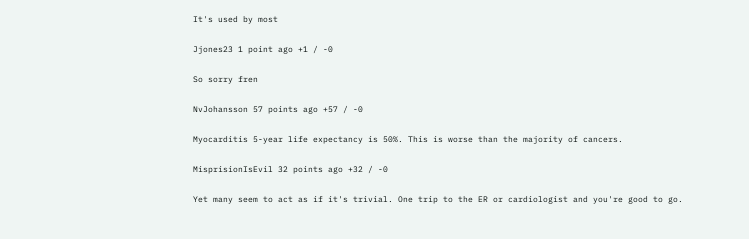It's used by most

Jjones23 1 point ago +1 / -0

So sorry fren

NvJohansson 57 points ago +57 / -0

Myocarditis 5-year life expectancy is 50%. This is worse than the majority of cancers.

MisprisionIsEvil 32 points ago +32 / -0

Yet many seem to act as if it's trivial. One trip to the ER or cardiologist and you're good to go.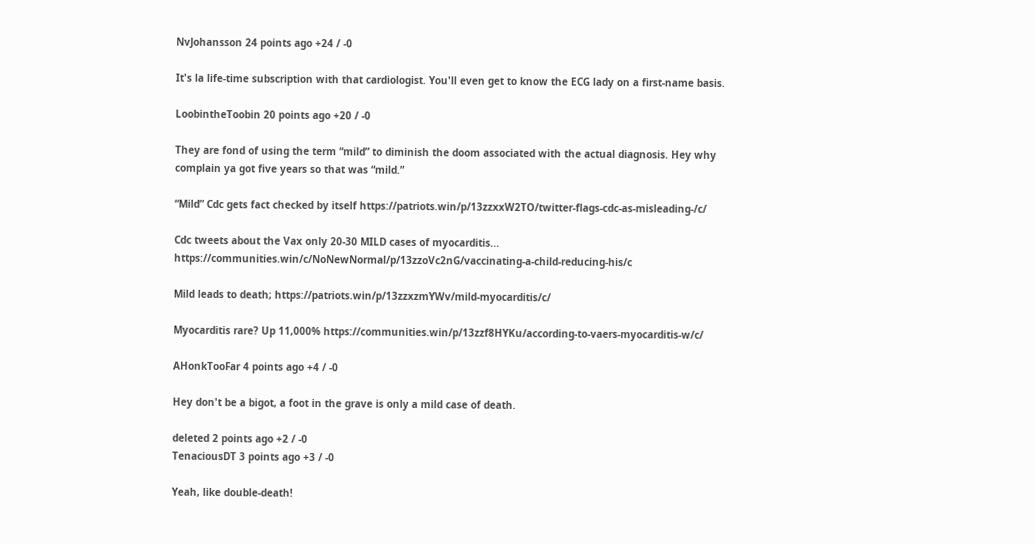NvJohansson 24 points ago +24 / -0

It's la life-time subscription with that cardiologist. You'll even get to know the ECG lady on a first-name basis.

LoobintheToobin 20 points ago +20 / -0

They are fond of using the term “mild” to diminish the doom associated with the actual diagnosis. Hey why complain ya got five years so that was “mild.”

“Mild” Cdc gets fact checked by itself https://patriots.win/p/13zzxxW2TO/twitter-flags-cdc-as-misleading-/c/

Cdc tweets about the Vax only 20-30 MILD cases of myocarditis... https://communities.win/c/NoNewNormal/p/13zzoVc2nG/vaccinating-a-child-reducing-his/c

Mild leads to death; https://patriots.win/p/13zzxzmYWv/mild-myocarditis/c/

Myocarditis rare? Up 11,000% https://communities.win/p/13zzf8HYKu/according-to-vaers-myocarditis-w/c/

AHonkTooFar 4 points ago +4 / -0

Hey don't be a bigot, a foot in the grave is only a mild case of death.

deleted 2 points ago +2 / -0
TenaciousDT 3 points ago +3 / -0

Yeah, like double-death!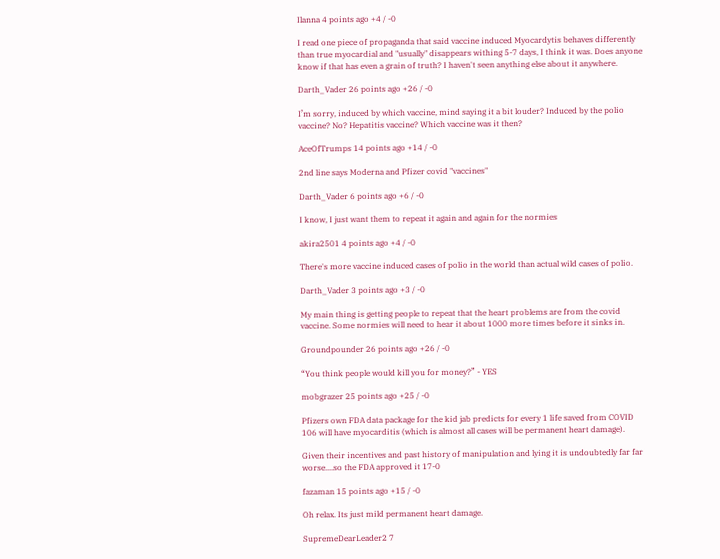Ilanna 4 points ago +4 / -0

I read one piece of propaganda that said vaccine induced Myocardytis behaves differently than true myocardial and "usually" disappears withing 5-7 days, I think it was. Does anyone know if that has even a grain of truth? I haven't seen anything else about it anywhere.

Darth_Vader 26 points ago +26 / -0

I’m sorry, induced by which vaccine, mind saying it a bit louder? Induced by the polio vaccine? No? Hepatitis vaccine? Which vaccine was it then?

AceOfTrumps 14 points ago +14 / -0

2nd line says Moderna and Pfizer covid "vaccines"

Darth_Vader 6 points ago +6 / -0

I know, I just want them to repeat it again and again for the normies

akira2501 4 points ago +4 / -0

There's more vaccine induced cases of polio in the world than actual wild cases of polio.

Darth_Vader 3 points ago +3 / -0

My main thing is getting people to repeat that the heart problems are from the covid vaccine. Some normies will need to hear it about 1000 more times before it sinks in.

Groundpounder 26 points ago +26 / -0

“You think people would kill you for money?” - YES

mobgrazer 25 points ago +25 / -0

Pfizers own FDA data package for the kid jab predicts for every 1 life saved from COVID 106 will have myocarditis (which is almost all cases will be permanent heart damage).

Given their incentives and past history of manipulation and lying it is undoubtedly far far worse....so the FDA approved it 17-0

fazaman 15 points ago +15 / -0

Oh relax. Its just mild permanent heart damage.

SupremeDearLeader2 7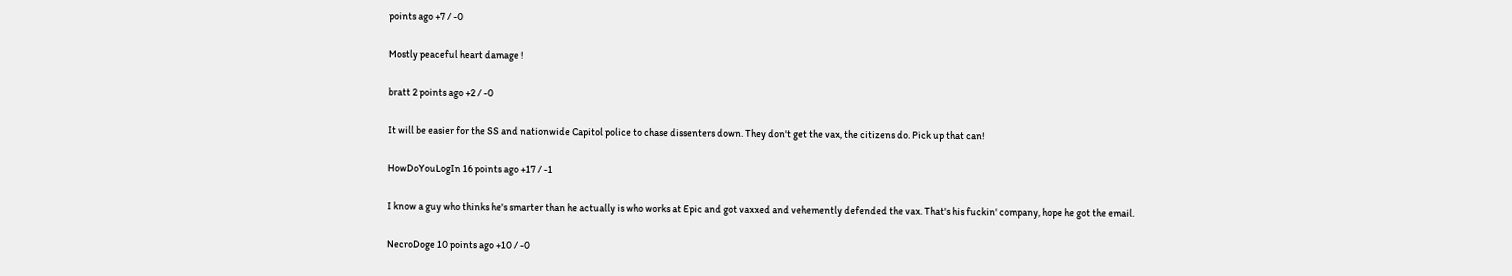points ago +7 / -0

Mostly peaceful heart damage !

bratt 2 points ago +2 / -0

It will be easier for the SS and nationwide Capitol police to chase dissenters down. They don't get the vax, the citizens do. Pick up that can!

HowDoYouLogIn 16 points ago +17 / -1

I know a guy who thinks he's smarter than he actually is who works at Epic and got vaxxed and vehemently defended the vax. That's his fuckin' company, hope he got the email.

NecroDoge 10 points ago +10 / -0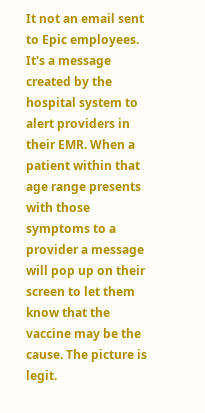It not an email sent to Epic employees. It's a message created by the hospital system to alert providers in their EMR. When a patient within that age range presents with those symptoms to a provider a message will pop up on their screen to let them know that the vaccine may be the cause. The picture is legit.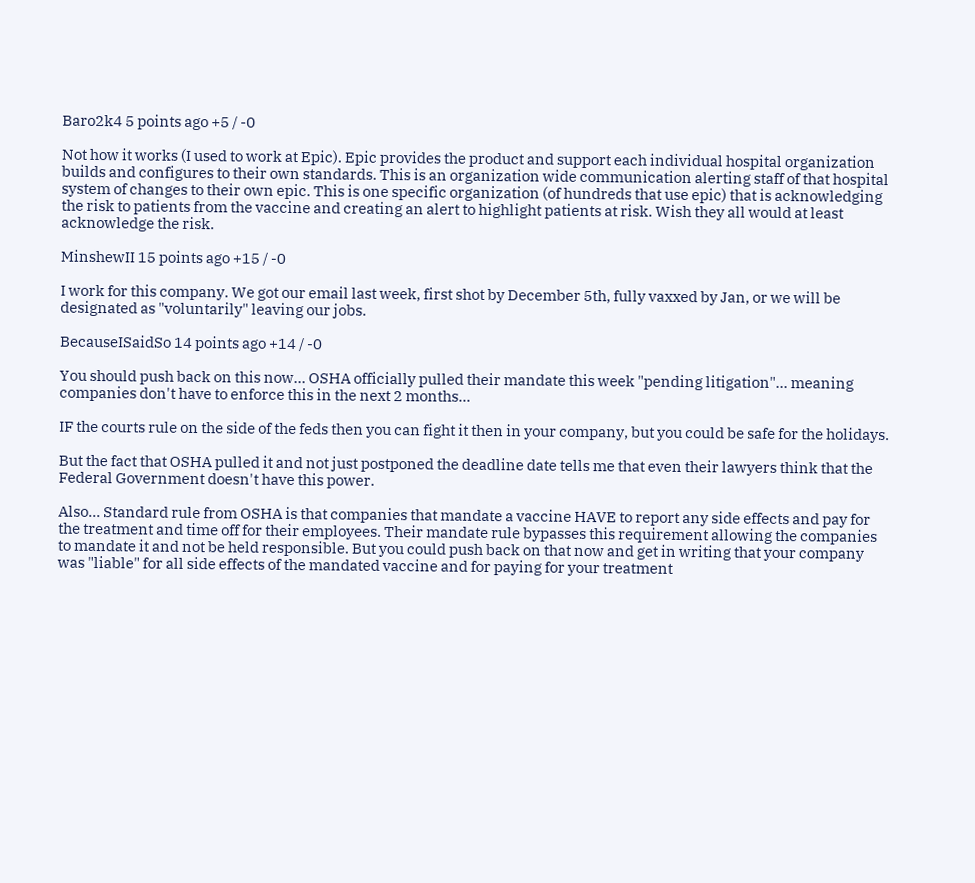Baro2k4 5 points ago +5 / -0

Not how it works (I used to work at Epic). Epic provides the product and support each individual hospital organization builds and configures to their own standards. This is an organization wide communication alerting staff of that hospital system of changes to their own epic. This is one specific organization (of hundreds that use epic) that is acknowledging the risk to patients from the vaccine and creating an alert to highlight patients at risk. Wish they all would at least acknowledge the risk.

MinshewII 15 points ago +15 / -0

I work for this company. We got our email last week, first shot by December 5th, fully vaxxed by Jan, or we will be designated as "voluntarily" leaving our jobs.

BecauseISaidSo 14 points ago +14 / -0

You should push back on this now... OSHA officially pulled their mandate this week "pending litigation"... meaning companies don't have to enforce this in the next 2 months...

IF the courts rule on the side of the feds then you can fight it then in your company, but you could be safe for the holidays.

But the fact that OSHA pulled it and not just postponed the deadline date tells me that even their lawyers think that the Federal Government doesn't have this power.

Also... Standard rule from OSHA is that companies that mandate a vaccine HAVE to report any side effects and pay for the treatment and time off for their employees. Their mandate rule bypasses this requirement allowing the companies to mandate it and not be held responsible. But you could push back on that now and get in writing that your company was "liable" for all side effects of the mandated vaccine and for paying for your treatment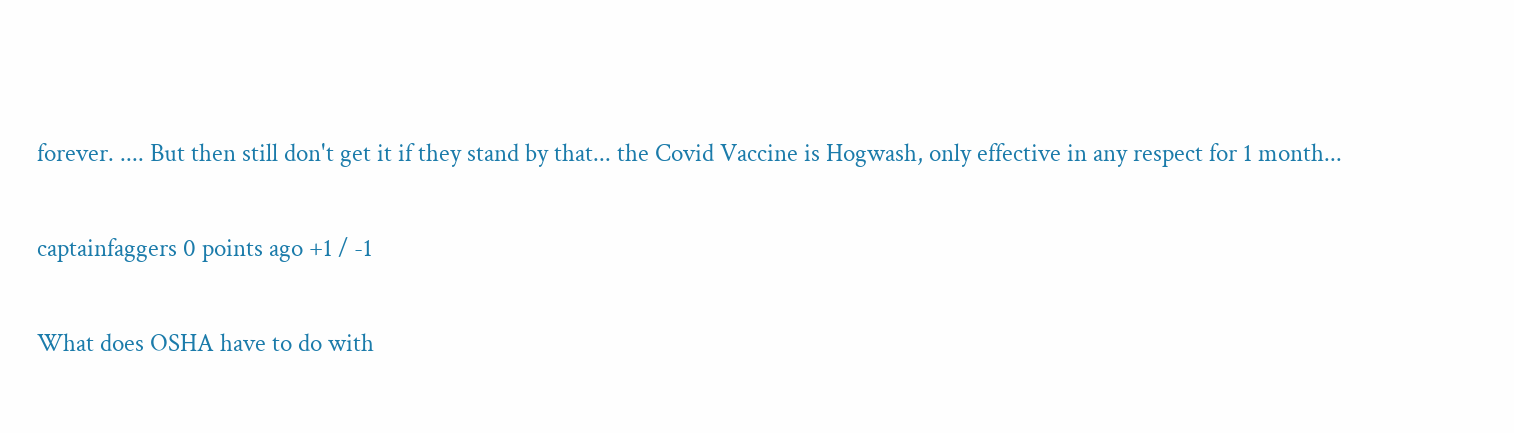forever. .... But then still don't get it if they stand by that... the Covid Vaccine is Hogwash, only effective in any respect for 1 month...

captainfaggers 0 points ago +1 / -1

What does OSHA have to do with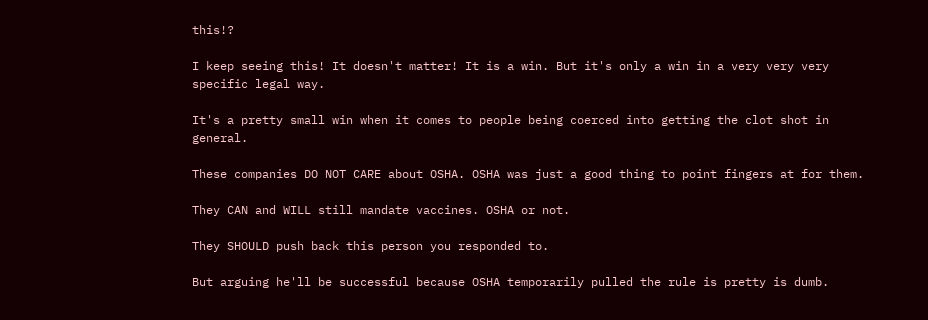this!?

I keep seeing this! It doesn't matter! It is a win. But it's only a win in a very very very specific legal way.

It's a pretty small win when it comes to people being coerced into getting the clot shot in general.

These companies DO NOT CARE about OSHA. OSHA was just a good thing to point fingers at for them.

They CAN and WILL still mandate vaccines. OSHA or not.

They SHOULD push back this person you responded to.

But arguing he'll be successful because OSHA temporarily pulled the rule is pretty is dumb.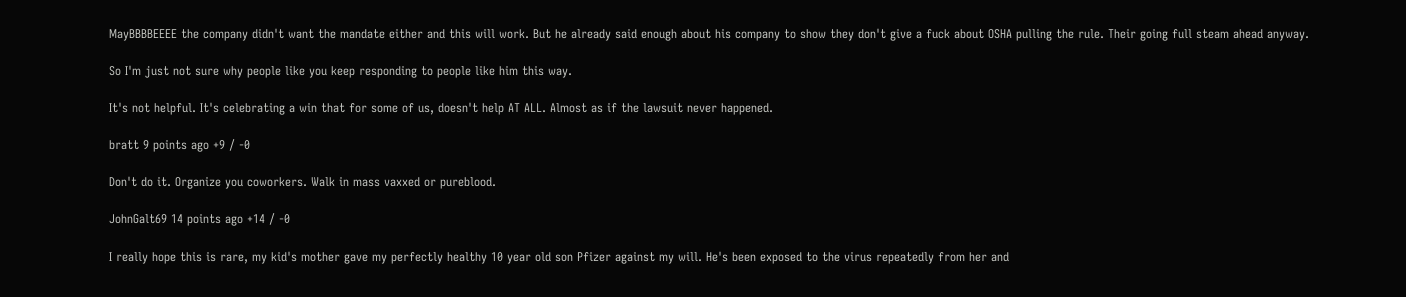MayBBBBEEEE the company didn't want the mandate either and this will work. But he already said enough about his company to show they don't give a fuck about OSHA pulling the rule. Their going full steam ahead anyway.

So I'm just not sure why people like you keep responding to people like him this way.

It's not helpful. It's celebrating a win that for some of us, doesn't help AT ALL. Almost as if the lawsuit never happened.

bratt 9 points ago +9 / -0

Don't do it. Organize you coworkers. Walk in mass vaxxed or pureblood.

JohnGalt69 14 points ago +14 / -0

I really hope this is rare, my kid's mother gave my perfectly healthy 10 year old son Pfizer against my will. He's been exposed to the virus repeatedly from her and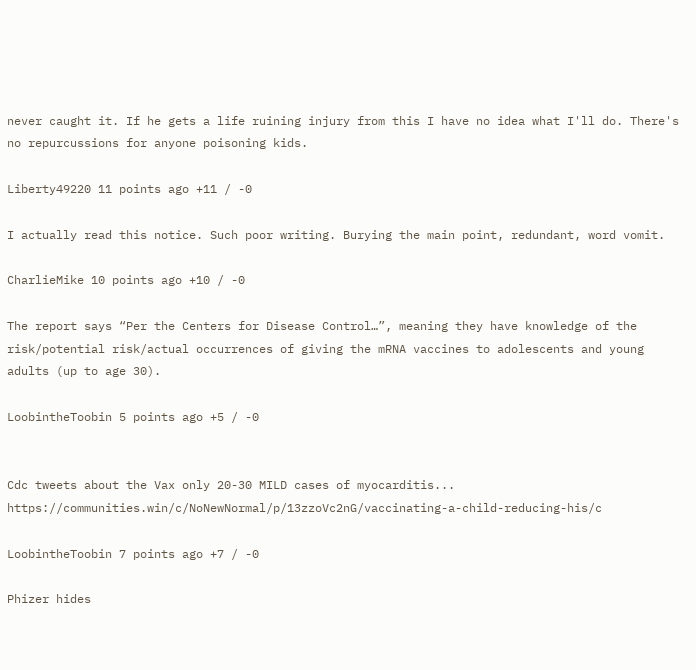never caught it. If he gets a life ruining injury from this I have no idea what I'll do. There's no repurcussions for anyone poisoning kids.

Liberty49220 11 points ago +11 / -0

I actually read this notice. Such poor writing. Burying the main point, redundant, word vomit.

CharlieMike 10 points ago +10 / -0

The report says “Per the Centers for Disease Control…”, meaning they have knowledge of the risk/potential risk/actual occurrences of giving the mRNA vaccines to adolescents and young adults (up to age 30).

LoobintheToobin 5 points ago +5 / -0


Cdc tweets about the Vax only 20-30 MILD cases of myocarditis... https://communities.win/c/NoNewNormal/p/13zzoVc2nG/vaccinating-a-child-reducing-his/c

LoobintheToobin 7 points ago +7 / -0

Phizer hides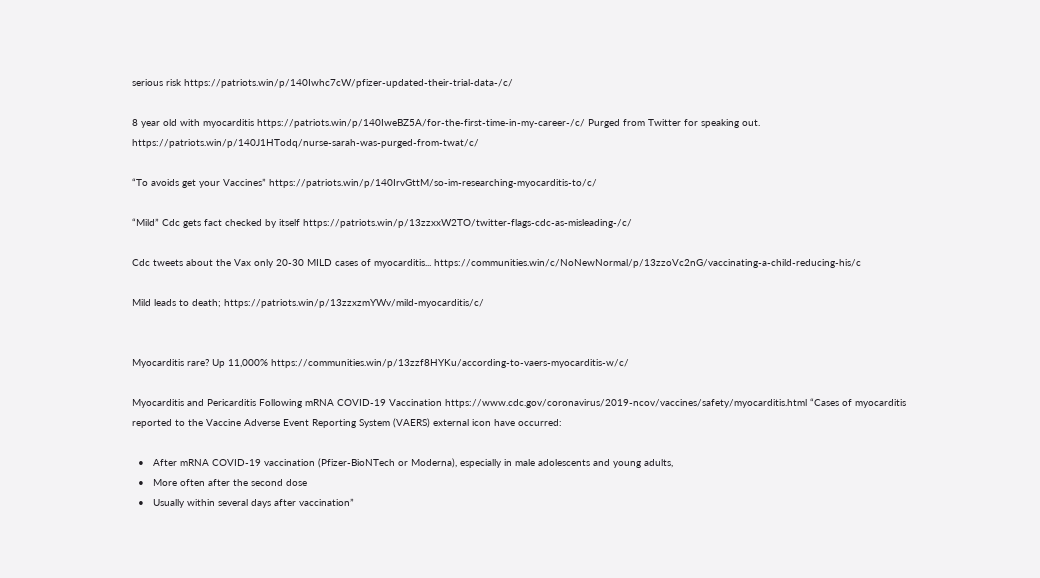serious risk https://patriots.win/p/140Iwhc7cW/pfizer-updated-their-trial-data-/c/

8 year old with myocarditis https://patriots.win/p/140IweBZ5A/for-the-first-time-in-my-career-/c/ Purged from Twitter for speaking out. https://patriots.win/p/140J1HTodq/nurse-sarah-was-purged-from-twat/c/

“To avoids get your Vaccines” https://patriots.win/p/140IrvGttM/so-im-researching-myocarditis-to/c/

“Mild” Cdc gets fact checked by itself https://patriots.win/p/13zzxxW2TO/twitter-flags-cdc-as-misleading-/c/

Cdc tweets about the Vax only 20-30 MILD cases of myocarditis... https://communities.win/c/NoNewNormal/p/13zzoVc2nG/vaccinating-a-child-reducing-his/c

Mild leads to death; https://patriots.win/p/13zzxzmYWv/mild-myocarditis/c/


Myocarditis rare? Up 11,000% https://communities.win/p/13zzf8HYKu/according-to-vaers-myocarditis-w/c/

Myocarditis and Pericarditis Following mRNA COVID-19 Vaccination https://www.cdc.gov/coronavirus/2019-ncov/vaccines/safety/myocarditis.html “Cases of myocarditis reported to the Vaccine Adverse Event Reporting System (VAERS) external icon have occurred:

  •   After mRNA COVID-19 vaccination (Pfizer-BioNTech or Moderna), especially in male adolescents and young adults,
  •   More often after the second dose
  •   Usually within several days after vaccination”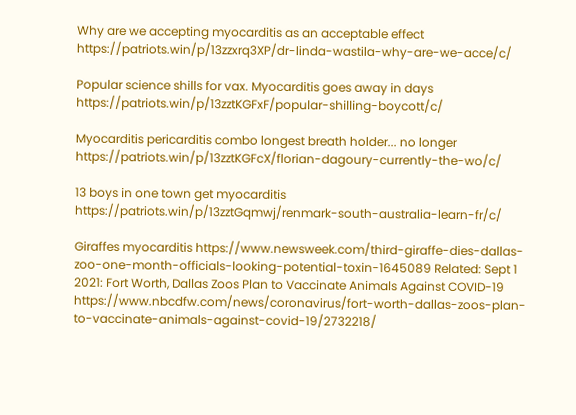Why are we accepting myocarditis as an acceptable effect https://patriots.win/p/13zzxrq3XP/dr-linda-wastila-why-are-we-acce/c/

Popular science shills for vax. Myocarditis goes away in days https://patriots.win/p/13zztKGFxF/popular-shilling-boycott/c/

Myocarditis pericarditis combo longest breath holder... no longer https://patriots.win/p/13zztKGFcX/florian-dagoury-currently-the-wo/c/

13 boys in one town get myocarditis https://patriots.win/p/13zztGqmwj/renmark-south-australia-learn-fr/c/

Giraffes myocarditis https://www.newsweek.com/third-giraffe-dies-dallas-zoo-one-month-officials-looking-potential-toxin-1645089 Related: Sept 1 2021: Fort Worth, Dallas Zoos Plan to Vaccinate Animals Against COVID-19 https://www.nbcdfw.com/news/coronavirus/fort-worth-dallas-zoos-plan-to-vaccinate-animals-against-covid-19/2732218/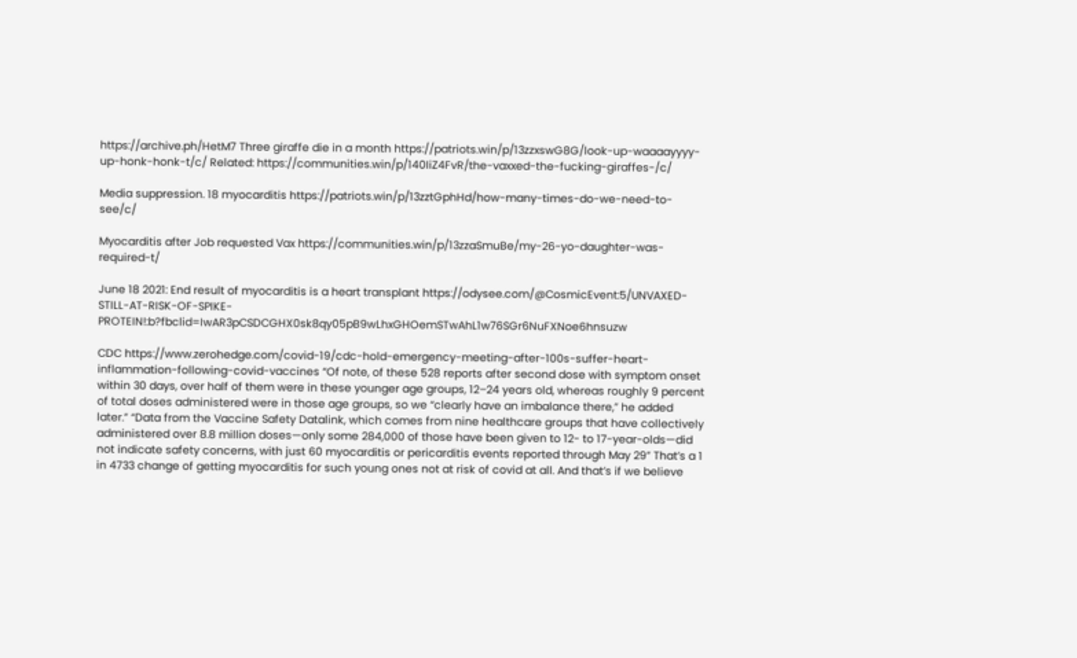https://archive.ph/HetM7 Three giraffe die in a month https://patriots.win/p/13zzxswG8G/look-up-waaaayyyy-up-honk-honk-t/c/ Related: https://communities.win/p/140IiZ4FvR/the-vaxxed-the-fucking-giraffes-/c/

Media suppression. 18 myocarditis https://patriots.win/p/13zztGphHd/how-many-times-do-we-need-to-see/c/

Myocarditis after Job requested Vax https://communities.win/p/13zzaSmuBe/my-26-yo-daughter-was-required-t/

June 18 2021: End result of myocarditis is a heart transplant https://odysee.com/@CosmicEvent:5/UNVAXED-STILL-AT-RISK-OF-SPIKE-PROTEIN!:b?fbclid=IwAR3pCSDCGHX0sk8qy05pB9wLhxGHOemSTwAhL1w76SGr6NuFXNoe6hnsuzw

CDC https://www.zerohedge.com/covid-19/cdc-hold-emergency-meeting-after-100s-suffer-heart-inflammation-following-covid-vaccines “Of note, of these 528 reports after second dose with symptom onset within 30 days, over half of them were in these younger age groups, 12–24 years old, whereas roughly 9 percent of total doses administered were in those age groups, so we “clearly have an imbalance there,” he added later.” “Data from the Vaccine Safety Datalink, which comes from nine healthcare groups that have collectively administered over 8.8 million doses—only some 284,000 of those have been given to 12- to 17-year-olds—did not indicate safety concerns, with just 60 myocarditis or pericarditis events reported through May 29” That’s a 1 in 4733 change of getting myocarditis for such young ones not at risk of covid at all. And that’s if we believe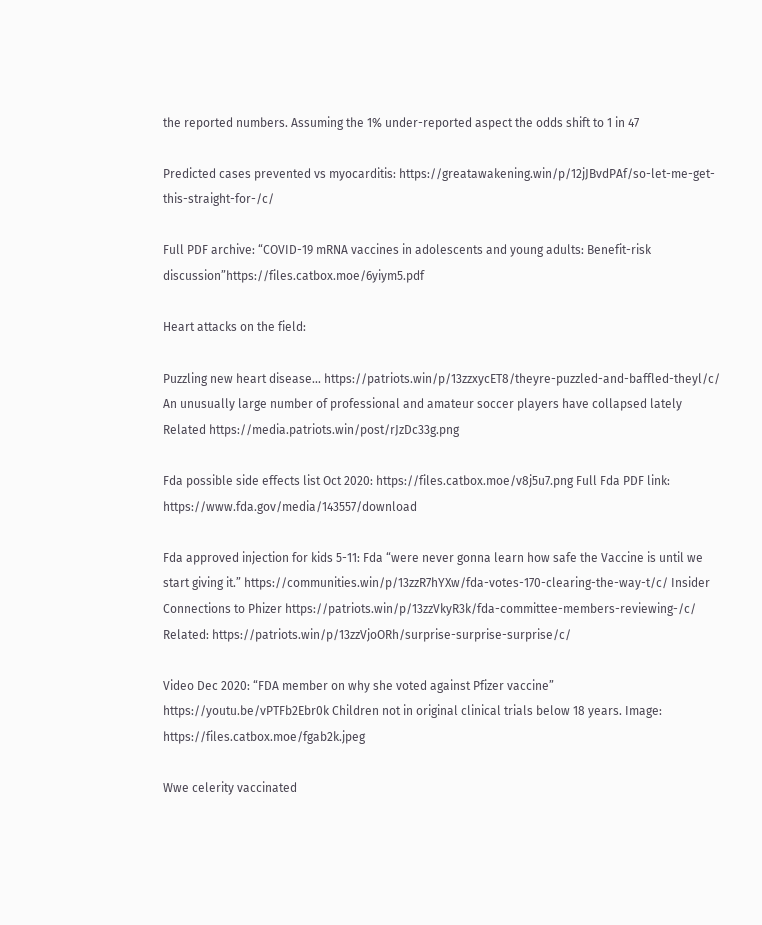the reported numbers. Assuming the 1% under-reported aspect the odds shift to 1 in 47

Predicted cases prevented vs myocarditis: https://greatawakening.win/p/12jJBvdPAf/so-let-me-get-this-straight-for-/c/

Full PDF archive: “COVID-19 mRNA vaccines in adolescents and young adults: Benefit-risk discussion”https://files.catbox.moe/6yiym5.pdf

Heart attacks on the field:

Puzzling new heart disease... https://patriots.win/p/13zzxycET8/theyre-puzzled-and-baffled-theyl/c/ An unusually large number of professional and amateur soccer players have collapsed lately Related https://media.patriots.win/post/rJzDc33g.png

Fda possible side effects list Oct 2020: https://files.catbox.moe/v8j5u7.png Full Fda PDF link: https://www.fda.gov/media/143557/download

Fda approved injection for kids 5-11: Fda “were never gonna learn how safe the Vaccine is until we start giving it.” https://communities.win/p/13zzR7hYXw/fda-votes-170-clearing-the-way-t/c/ Insider Connections to Phizer https://patriots.win/p/13zzVkyR3k/fda-committee-members-reviewing-/c/ Related: https://patriots.win/p/13zzVjoORh/surprise-surprise-surprise/c/

Video Dec 2020: “FDA member on why she voted against Pfizer vaccine” https://youtu.be/vPTFb2Ebr0k Children not in original clinical trials below 18 years. Image: https://files.catbox.moe/fgab2k.jpeg

Wwe celerity vaccinated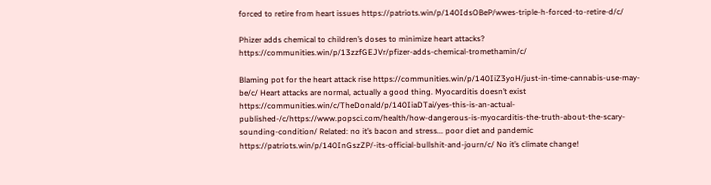forced to retire from heart issues https://patriots.win/p/140IdsOBeP/wwes-triple-h-forced-to-retire-d/c/

Phizer adds chemical to children’s doses to minimize heart attacks? https://communities.win/p/13zzfGEJVr/pfizer-adds-chemical-tromethamin/c/

Blaming pot for the heart attack rise https://communities.win/p/140IiZ3yoH/just-in-time-cannabis-use-may-be/c/ Heart attacks are normal, actually a good thing. Myocarditis doesn’t exist https://communities.win/c/TheDonald/p/140IiaDTai/yes-this-is-an-actual-published-/c/https://www.popsci.com/health/how-dangerous-is-myocarditis-the-truth-about-the-scary-sounding-condition/ Related: no it’s bacon and stress... poor diet and pandemic https://patriots.win/p/140InGszZP/-its-official-bullshit-and-journ/c/ No it’s climate change!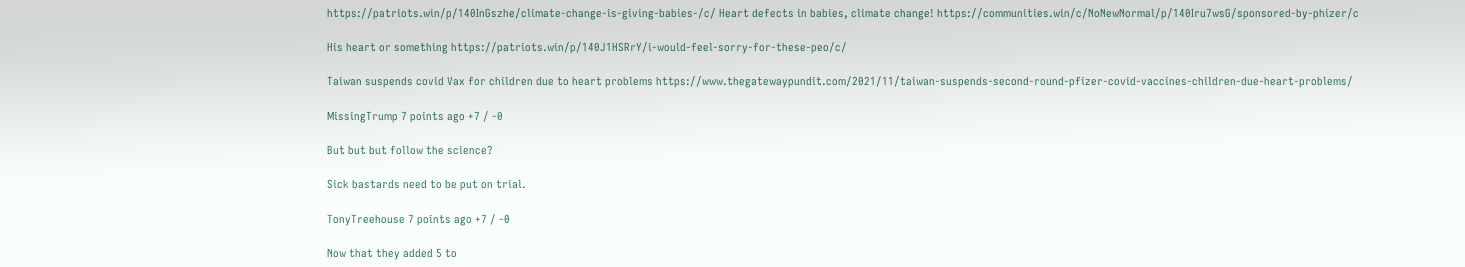https://patriots.win/p/140InGszhe/climate-change-is-giving-babies-/c/ Heart defects in babies, climate change! https://communities.win/c/NoNewNormal/p/140Iru7wsG/sponsored-by-phizer/c

His heart or something https://patriots.win/p/140J1HSRrY/i-would-feel-sorry-for-these-peo/c/

Taiwan suspends covid Vax for children due to heart problems https://www.thegatewaypundit.com/2021/11/taiwan-suspends-second-round-pfizer-covid-vaccines-children-due-heart-problems/

MissingTrump 7 points ago +7 / -0

But but but follow the science?

Sick bastards need to be put on trial.

TonyTreehouse 7 points ago +7 / -0

Now that they added 5 to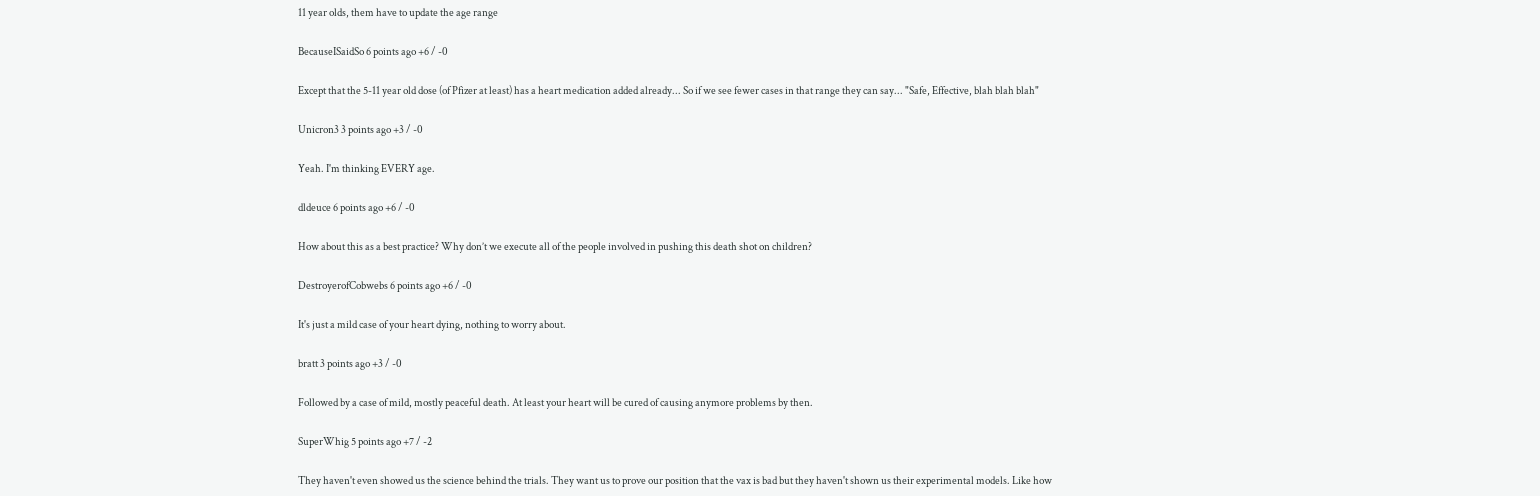11 year olds, them have to update the age range

BecauseISaidSo 6 points ago +6 / -0

Except that the 5-11 year old dose (of Pfizer at least) has a heart medication added already... So if we see fewer cases in that range they can say... "Safe, Effective, blah blah blah"

Unicron3 3 points ago +3 / -0

Yeah. I'm thinking EVERY age.

dldeuce 6 points ago +6 / -0

How about this as a best practice? Why don’t we execute all of the people involved in pushing this death shot on children?

DestroyerofCobwebs 6 points ago +6 / -0

It's just a mild case of your heart dying, nothing to worry about.

bratt 3 points ago +3 / -0

Followed by a case of mild, mostly peaceful death. At least your heart will be cured of causing anymore problems by then.

SuperWhig 5 points ago +7 / -2

They haven't even showed us the science behind the trials. They want us to prove our position that the vax is bad but they haven't shown us their experimental models. Like how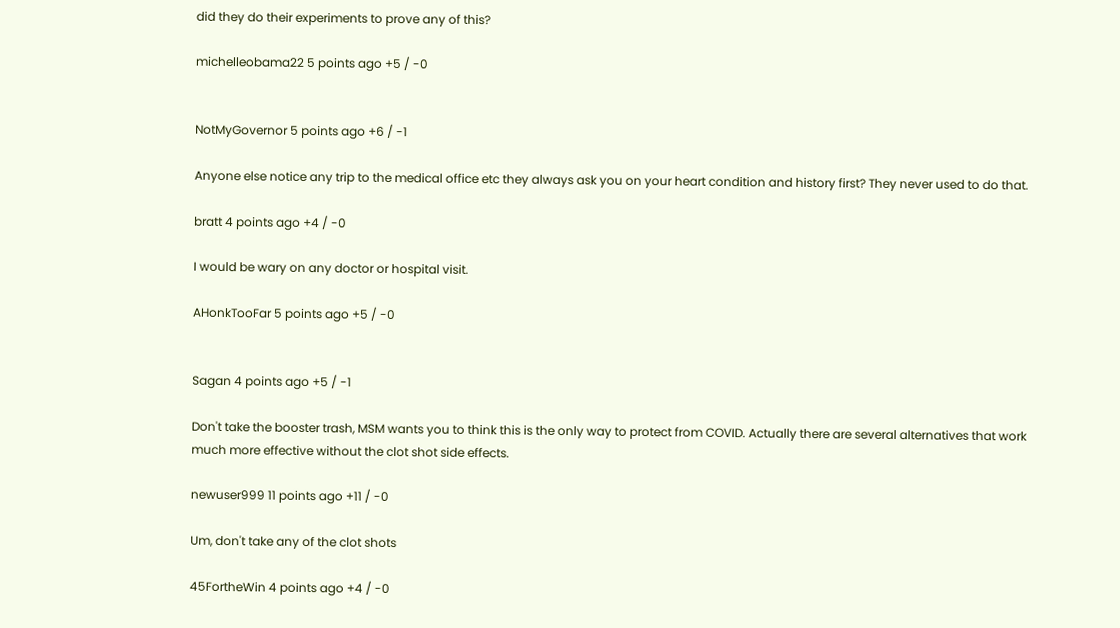did they do their experiments to prove any of this?

michelleobama22 5 points ago +5 / -0


NotMyGovernor 5 points ago +6 / -1

Anyone else notice any trip to the medical office etc they always ask you on your heart condition and history first? They never used to do that.

bratt 4 points ago +4 / -0

I would be wary on any doctor or hospital visit.

AHonkTooFar 5 points ago +5 / -0


Sagan 4 points ago +5 / -1

Don't take the booster trash, MSM wants you to think this is the only way to protect from COVID. Actually there are several alternatives that work much more effective without the clot shot side effects.

newuser999 11 points ago +11 / -0

Um, don't take any of the clot shots

45FortheWin 4 points ago +4 / -0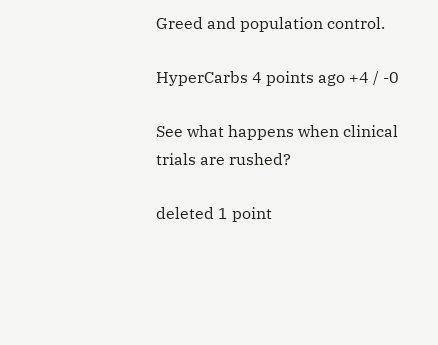Greed and population control.

HyperCarbs 4 points ago +4 / -0

See what happens when clinical trials are rushed?

deleted 1 point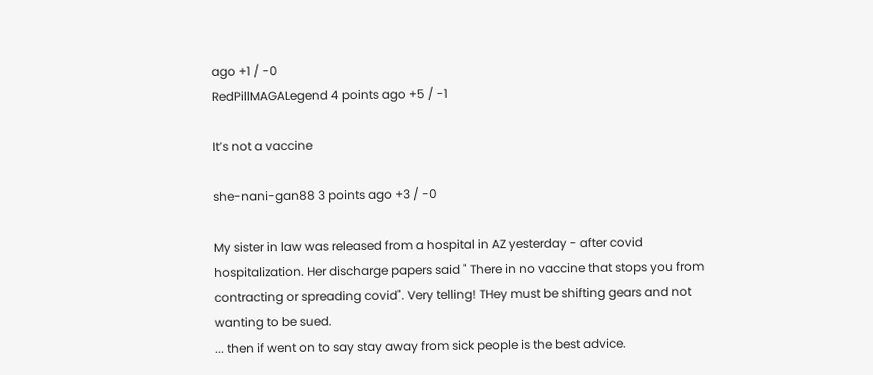ago +1 / -0
RedPillMAGALegend 4 points ago +5 / -1

It’s not a vaccine

she-nani-gan88 3 points ago +3 / -0

My sister in law was released from a hospital in AZ yesterday - after covid hospitalization. Her discharge papers said " There in no vaccine that stops you from contracting or spreading covid". Very telling! THey must be shifting gears and not wanting to be sued.
... then if went on to say stay away from sick people is the best advice.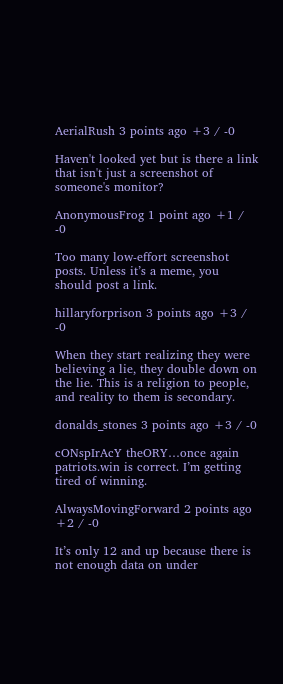AerialRush 3 points ago +3 / -0

Haven't looked yet but is there a link that isn't just a screenshot of someone's monitor?

AnonymousFrog 1 point ago +1 / -0

Too many low-effort screenshot posts. Unless it’s a meme, you should post a link.

hillaryforprison 3 points ago +3 / -0

When they start realizing they were believing a lie, they double down on the lie. This is a religion to people, and reality to them is secondary.

donalds_stones 3 points ago +3 / -0

cONspIrAcY theORY…once again patriots.win is correct. I’m getting tired of winning.

AlwaysMovingForward 2 points ago +2 / -0

It’s only 12 and up because there is not enough data on under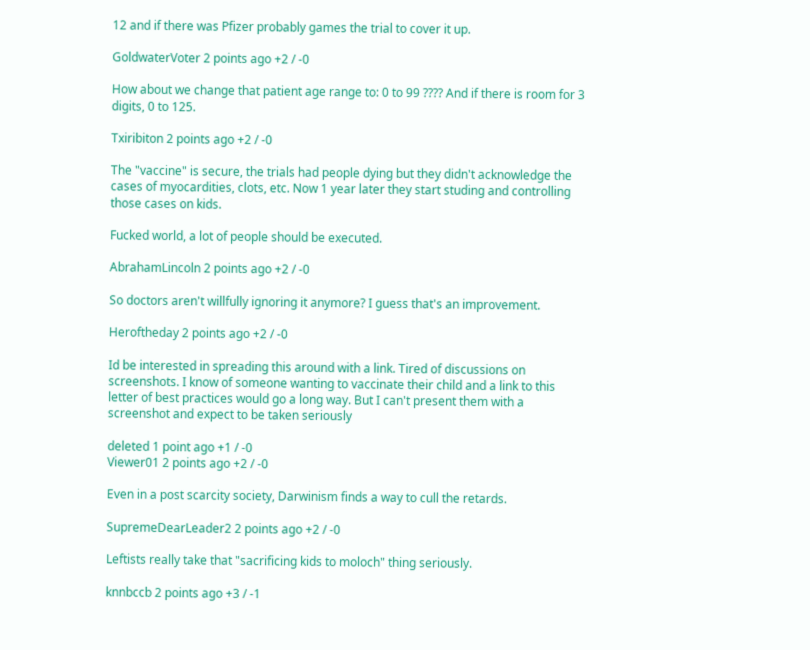12 and if there was Pfizer probably games the trial to cover it up.

GoldwaterVoter 2 points ago +2 / -0

How about we change that patient age range to: 0 to 99 ???? And if there is room for 3 digits, 0 to 125.

Txiribiton 2 points ago +2 / -0

The "vaccine" is secure, the trials had people dying but they didn't acknowledge the cases of myocardities, clots, etc. Now 1 year later they start studing and controlling those cases on kids.

Fucked world, a lot of people should be executed.

AbrahamLincoln 2 points ago +2 / -0

So doctors aren't willfully ignoring it anymore? I guess that's an improvement.

Heroftheday 2 points ago +2 / -0

Id be interested in spreading this around with a link. Tired of discussions on screenshots. I know of someone wanting to vaccinate their child and a link to this letter of best practices would go a long way. But I can't present them with a screenshot and expect to be taken seriously

deleted 1 point ago +1 / -0
Viewer01 2 points ago +2 / -0

Even in a post scarcity society, Darwinism finds a way to cull the retards.

SupremeDearLeader2 2 points ago +2 / -0

Leftists really take that "sacrificing kids to moloch" thing seriously.

knnbccb 2 points ago +3 / -1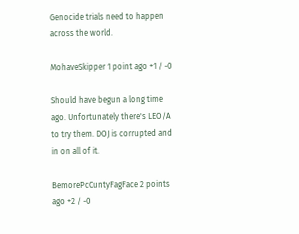Genocide trials need to happen across the world.

MohaveSkipper 1 point ago +1 / -0

Should have begun a long time ago. Unfortunately there's LEO/A to try them. DOJ is corrupted and in on all of it.

BemorePcCuntyFagFace 2 points ago +2 / -0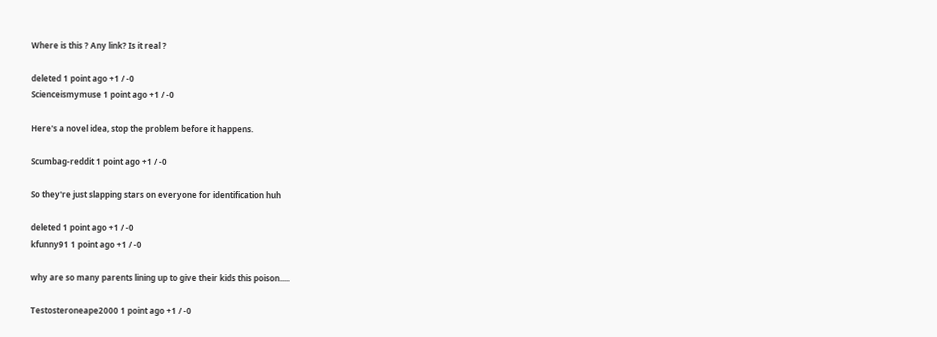Where is this ? Any link? Is it real ?

deleted 1 point ago +1 / -0
Scienceismymuse 1 point ago +1 / -0

Here's a novel idea, stop the problem before it happens.

Scumbag-reddit 1 point ago +1 / -0

So they're just slapping stars on everyone for identification huh

deleted 1 point ago +1 / -0
kfunny91 1 point ago +1 / -0

why are so many parents lining up to give their kids this poison.....

Testosteroneape2000 1 point ago +1 / -0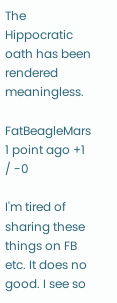The Hippocratic oath has been rendered meaningless.

FatBeagleMars 1 point ago +1 / -0

I'm tired of sharing these things on FB etc. It does no good. I see so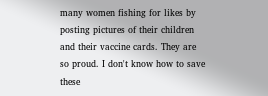many women fishing for likes by posting pictures of their children and their vaccine cards. They are so proud. I don't know how to save these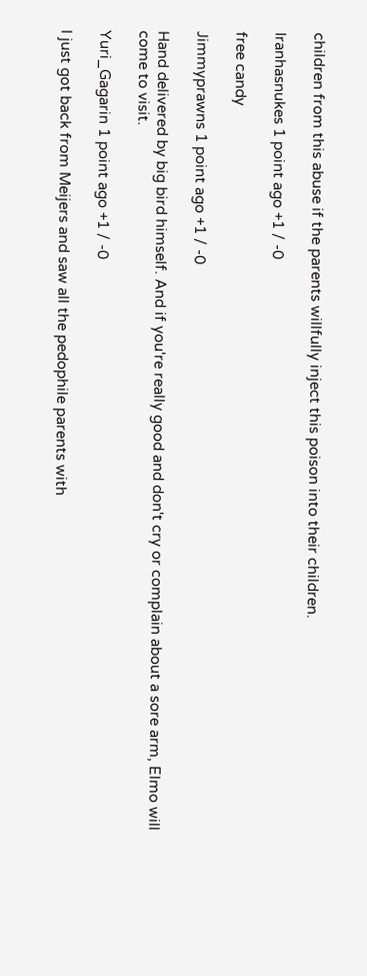children from this abuse if the parents willfully inject this poison into their children.

Iranhasnukes 1 point ago +1 / -0

free candy

Jimmyprawns 1 point ago +1 / -0

Hand delivered by big bird himself. And if you're really good and don't cry or complain about a sore arm, Elmo will come to visit.

Yuri_Gagarin 1 point ago +1 / -0

I just got back from Meijers and saw all the pedophile parents with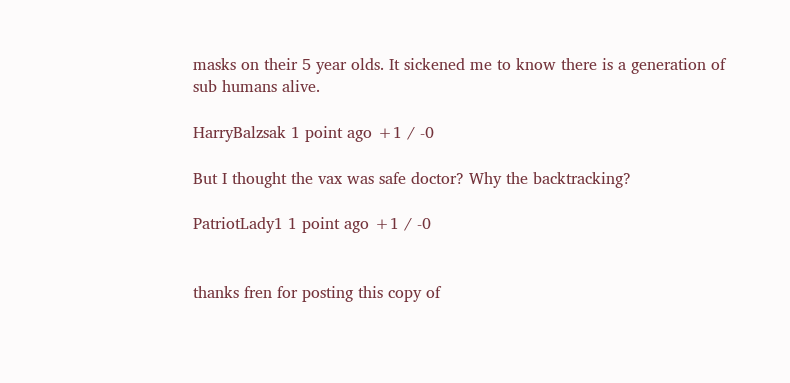masks on their 5 year olds. It sickened me to know there is a generation of sub humans alive.

HarryBalzsak 1 point ago +1 / -0

But I thought the vax was safe doctor? Why the backtracking?

PatriotLady1 1 point ago +1 / -0


thanks fren for posting this copy of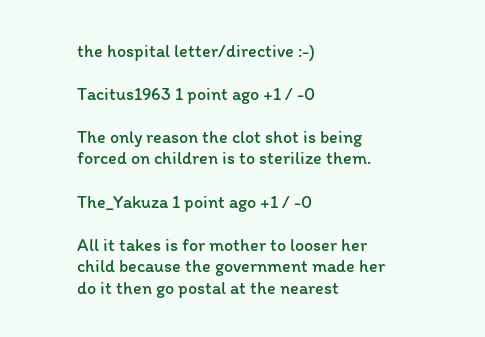the hospital letter/directive :-)

Tacitus1963 1 point ago +1 / -0

The only reason the clot shot is being forced on children is to sterilize them.

The_Yakuza 1 point ago +1 / -0

All it takes is for mother to looser her child because the government made her do it then go postal at the nearest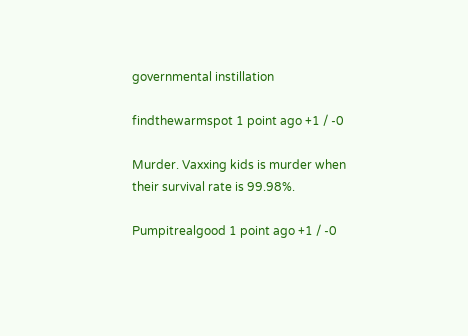governmental instillation

findthewarmspot 1 point ago +1 / -0

Murder. Vaxxing kids is murder when their survival rate is 99.98%.

Pumpitrealgood 1 point ago +1 / -0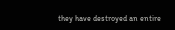they have destroyed an entire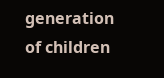generation of children